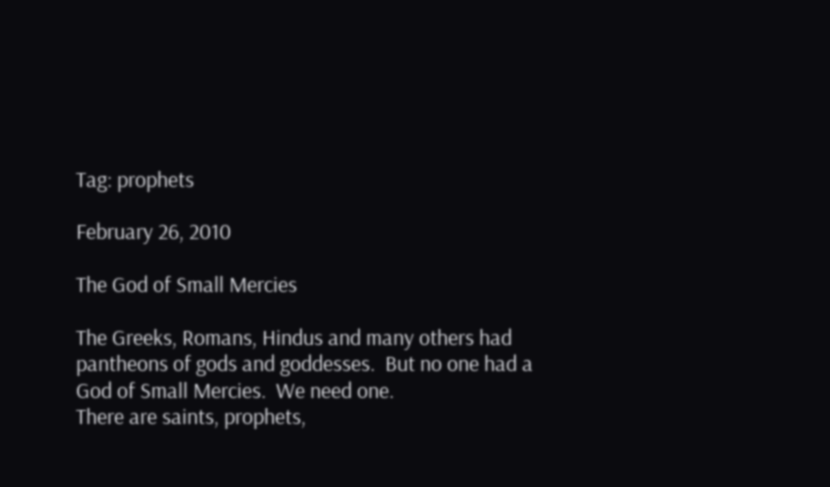Tag: prophets

February 26, 2010

The God of Small Mercies

The Greeks, Romans, Hindus and many others had pantheons of gods and goddesses.  But no one had a God of Small Mercies.  We need one.
There are saints, prophets,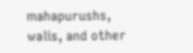mahapurushs, walis, and other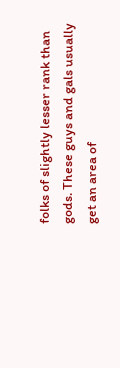folks of slightly lesser rank than gods. These guys and gals usually get an area of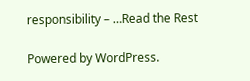responsibility – …Read the Rest

Powered by WordPress.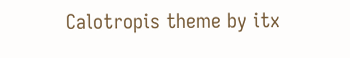Calotropis theme by itx